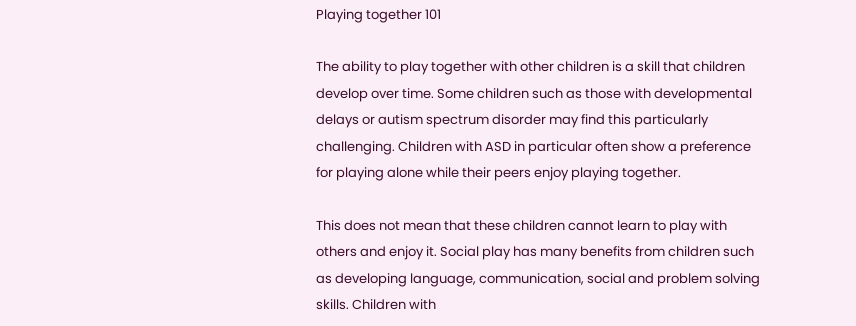Playing together 101

The ability to play together with other children is a skill that children develop over time. Some children such as those with developmental delays or autism spectrum disorder may find this particularly challenging. Children with ASD in particular often show a preference for playing alone while their peers enjoy playing together.

This does not mean that these children cannot learn to play with others and enjoy it. Social play has many benefits from children such as developing language, communication, social and problem solving skills. Children with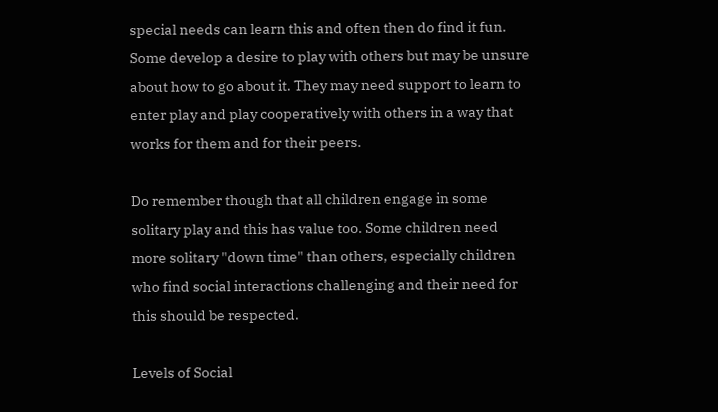special needs can learn this and often then do find it fun. Some develop a desire to play with others but may be unsure about how to go about it. They may need support to learn to enter play and play cooperatively with others in a way that works for them and for their peers.

Do remember though that all children engage in some solitary play and this has value too. Some children need more solitary "down time" than others, especially children who find social interactions challenging and their need for this should be respected.

Levels of Social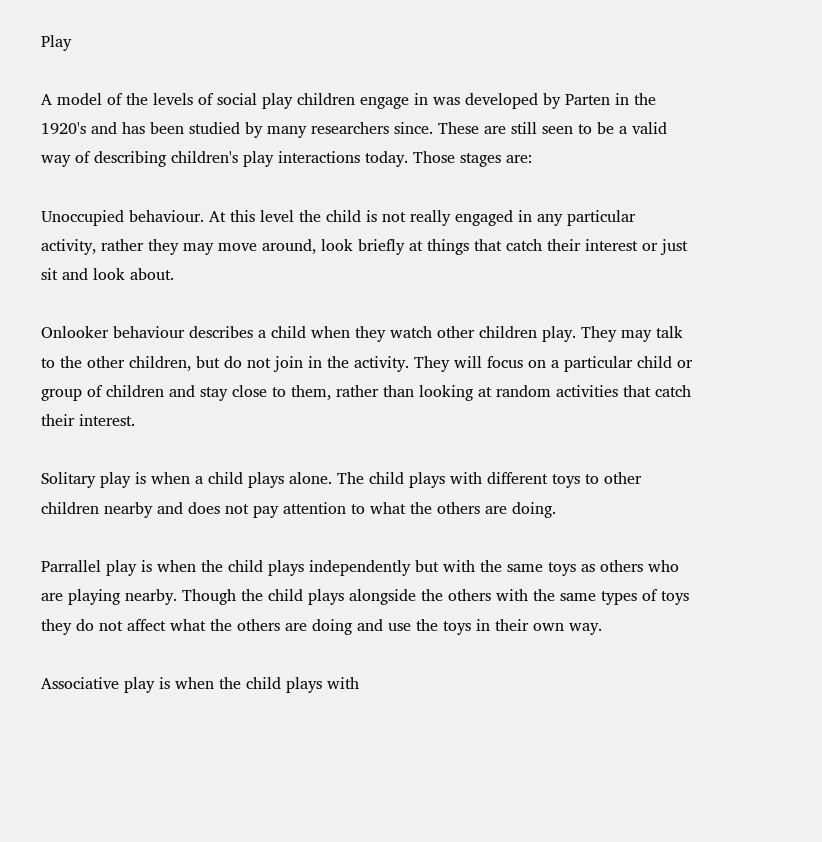Play

A model of the levels of social play children engage in was developed by Parten in the 1920's and has been studied by many researchers since. These are still seen to be a valid way of describing children's play interactions today. Those stages are:

Unoccupied behaviour. At this level the child is not really engaged in any particular activity, rather they may move around, look briefly at things that catch their interest or just sit and look about.

Onlooker behaviour describes a child when they watch other children play. They may talk to the other children, but do not join in the activity. They will focus on a particular child or group of children and stay close to them, rather than looking at random activities that catch their interest.

Solitary play is when a child plays alone. The child plays with different toys to other children nearby and does not pay attention to what the others are doing.

Parrallel play is when the child plays independently but with the same toys as others who are playing nearby. Though the child plays alongside the others with the same types of toys they do not affect what the others are doing and use the toys in their own way.

Associative play is when the child plays with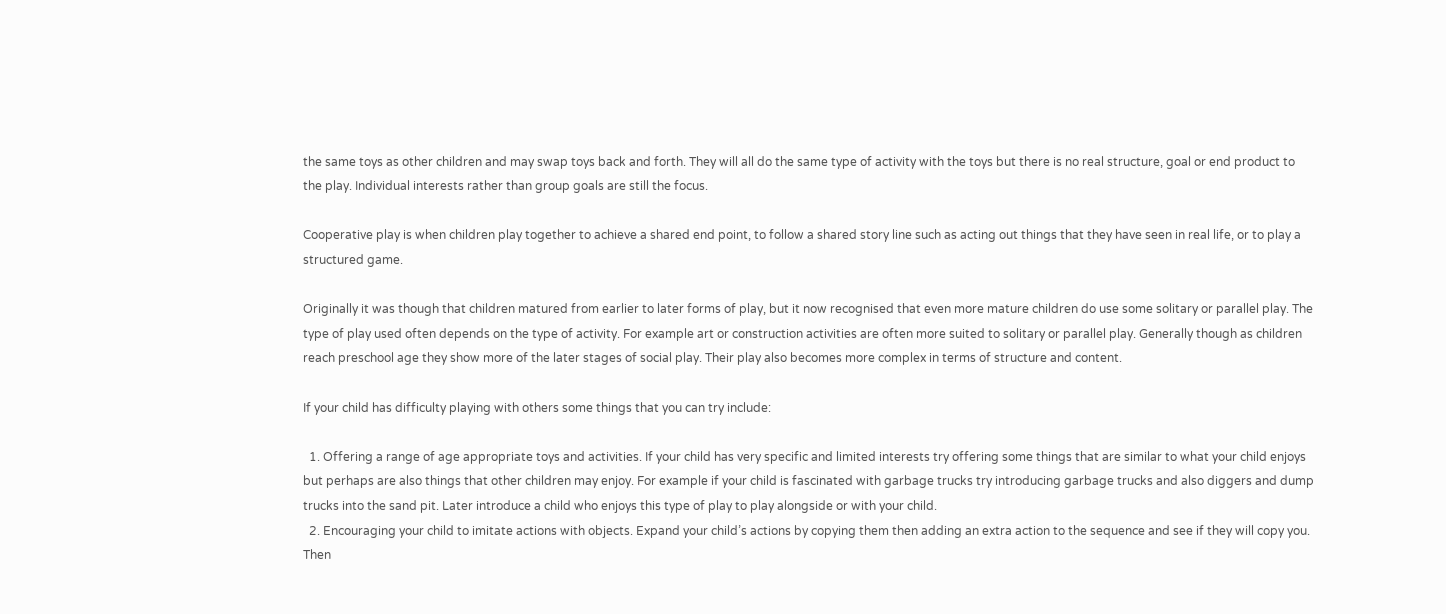the same toys as other children and may swap toys back and forth. They will all do the same type of activity with the toys but there is no real structure, goal or end product to the play. Individual interests rather than group goals are still the focus.

Cooperative play is when children play together to achieve a shared end point, to follow a shared story line such as acting out things that they have seen in real life, or to play a structured game.

Originally it was though that children matured from earlier to later forms of play, but it now recognised that even more mature children do use some solitary or parallel play. The type of play used often depends on the type of activity. For example art or construction activities are often more suited to solitary or parallel play. Generally though as children reach preschool age they show more of the later stages of social play. Their play also becomes more complex in terms of structure and content.

If your child has difficulty playing with others some things that you can try include:

  1. Offering a range of age appropriate toys and activities. If your child has very specific and limited interests try offering some things that are similar to what your child enjoys but perhaps are also things that other children may enjoy. For example if your child is fascinated with garbage trucks try introducing garbage trucks and also diggers and dump trucks into the sand pit. Later introduce a child who enjoys this type of play to play alongside or with your child.
  2. Encouraging your child to imitate actions with objects. Expand your child’s actions by copying them then adding an extra action to the sequence and see if they will copy you. Then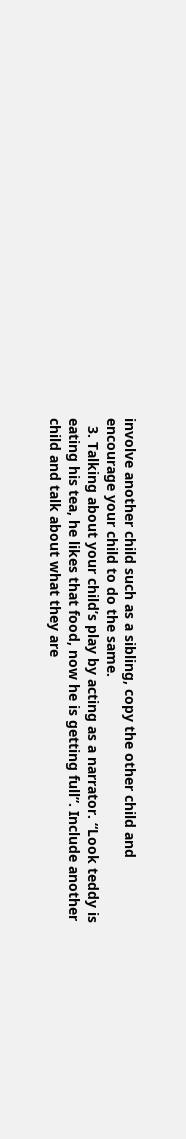involve another child such as a sibling, copy the other child and encourage your child to do the same.
  3. Talking about your child’s play by acting as a narrator. “Look teddy is eating his tea, he likes that food, now he is getting full”. Include another child and talk about what they are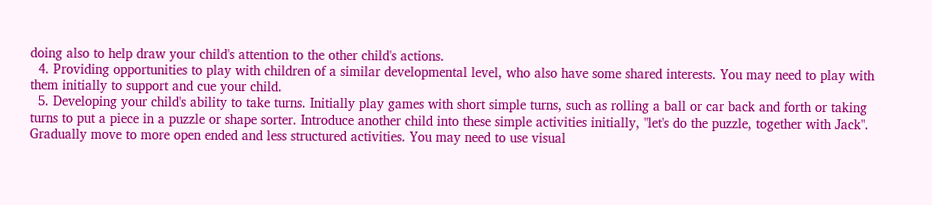doing also to help draw your child's attention to the other child's actions.
  4. Providing opportunities to play with children of a similar developmental level, who also have some shared interests. You may need to play with them initially to support and cue your child.
  5. Developing your child's ability to take turns. Initially play games with short simple turns, such as rolling a ball or car back and forth or taking turns to put a piece in a puzzle or shape sorter. Introduce another child into these simple activities initially, "let's do the puzzle, together with Jack". Gradually move to more open ended and less structured activities. You may need to use visual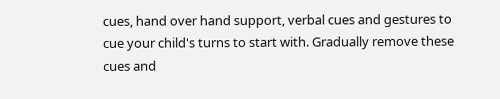cues, hand over hand support, verbal cues and gestures to cue your child's turns to start with. Gradually remove these cues and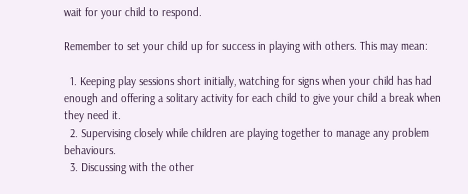wait for your child to respond.

Remember to set your child up for success in playing with others. This may mean:

  1. Keeping play sessions short initially, watching for signs when your child has had enough and offering a solitary activity for each child to give your child a break when they need it.
  2. Supervising closely while children are playing together to manage any problem behaviours.
  3. Discussing with the other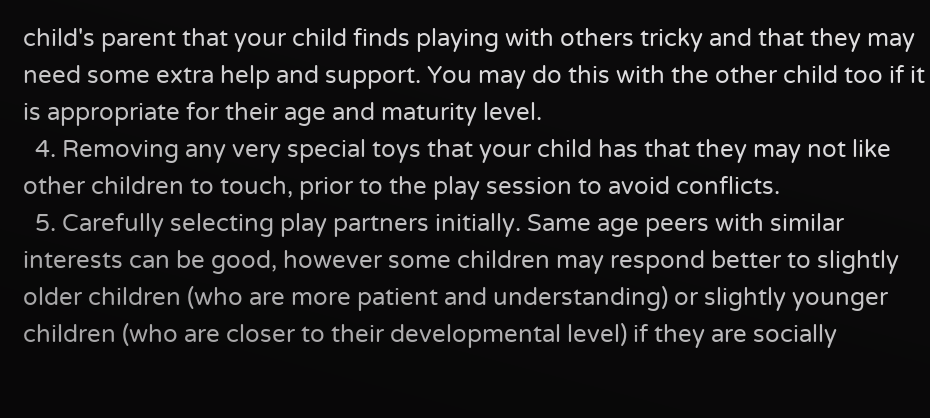child's parent that your child finds playing with others tricky and that they may need some extra help and support. You may do this with the other child too if it is appropriate for their age and maturity level.
  4. Removing any very special toys that your child has that they may not like other children to touch, prior to the play session to avoid conflicts.
  5. Carefully selecting play partners initially. Same age peers with similar interests can be good, however some children may respond better to slightly older children (who are more patient and understanding) or slightly younger children (who are closer to their developmental level) if they are socially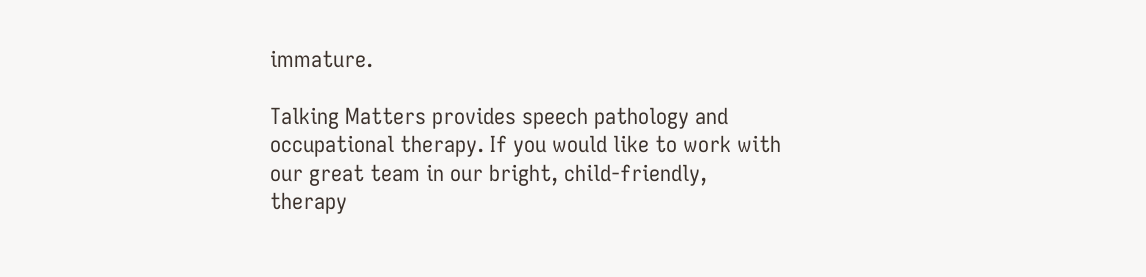immature.

Talking Matters provides speech pathology and occupational therapy. If you would like to work with our great team in our bright, child-friendly, therapy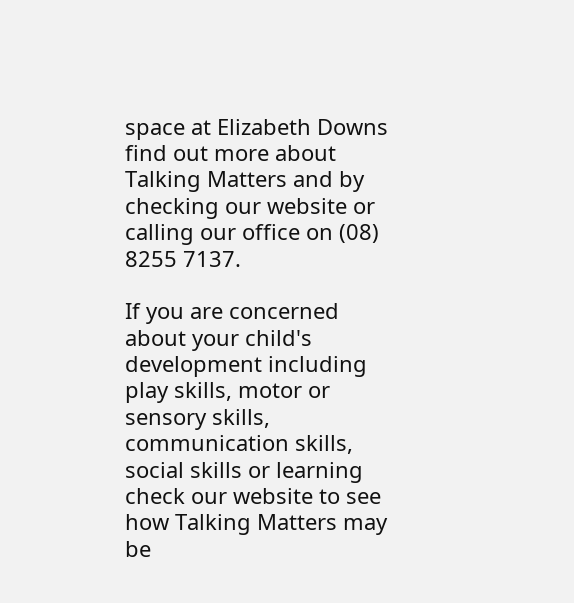space at Elizabeth Downs find out more about Talking Matters and by checking our website or calling our office on (08) 8255 7137.

If you are concerned about your child's development including play skills, motor or sensory skills, communication skills, social skills or learning check our website to see how Talking Matters may be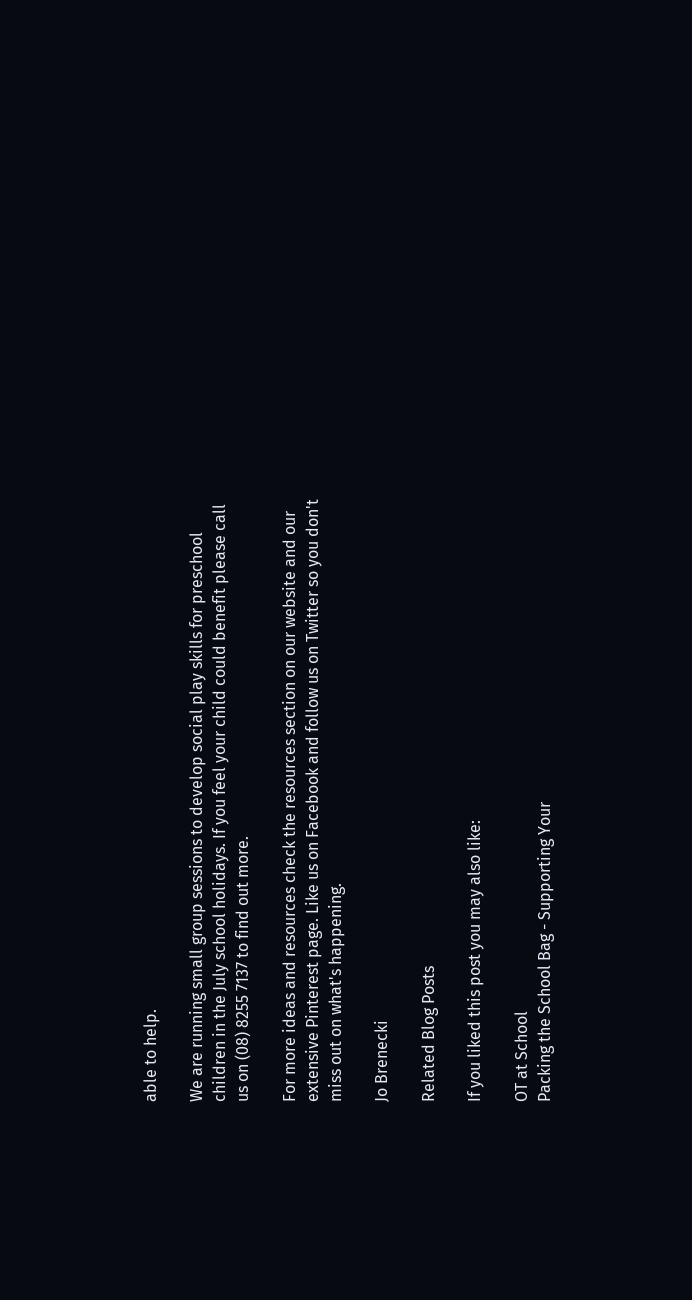able to help.

We are running small group sessions to develop social play skills for preschool children in the July school holidays. If you feel your child could benefit please call us on (08) 8255 7137 to find out more.

For more ideas and resources check the resources section on our website and our extensive Pinterest page. Like us on Facebook and follow us on Twitter so you don't miss out on what's happening.

Jo Brenecki

Related Blog Posts

If you liked this post you may also like:

OT at School
Packing the School Bag - Supporting Your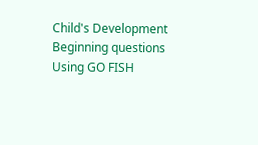Child's Development
Beginning questions
Using GO FISH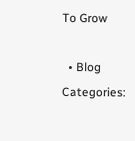To Grow

  • Blog Categories: